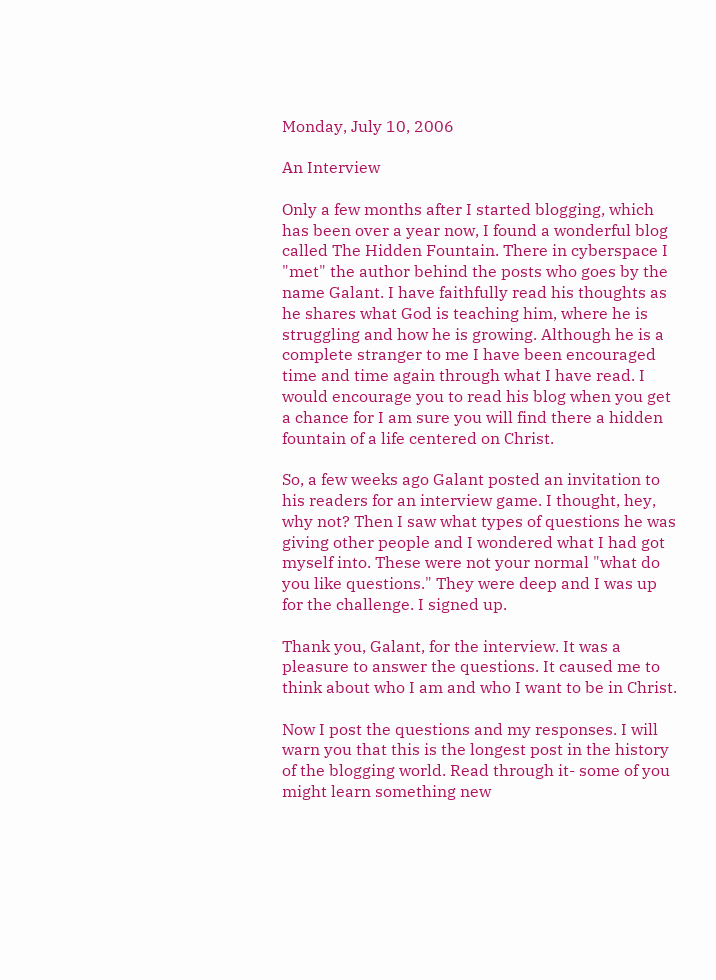Monday, July 10, 2006

An Interview

Only a few months after I started blogging, which has been over a year now, I found a wonderful blog called The Hidden Fountain. There in cyberspace I "met" the author behind the posts who goes by the name Galant. I have faithfully read his thoughts as he shares what God is teaching him, where he is struggling and how he is growing. Although he is a complete stranger to me I have been encouraged time and time again through what I have read. I would encourage you to read his blog when you get a chance for I am sure you will find there a hidden fountain of a life centered on Christ.

So, a few weeks ago Galant posted an invitation to his readers for an interview game. I thought, hey, why not? Then I saw what types of questions he was giving other people and I wondered what I had got myself into. These were not your normal "what do you like questions." They were deep and I was up for the challenge. I signed up.

Thank you, Galant, for the interview. It was a pleasure to answer the questions. It caused me to think about who I am and who I want to be in Christ.

Now I post the questions and my responses. I will warn you that this is the longest post in the history of the blogging world. Read through it- some of you might learn something new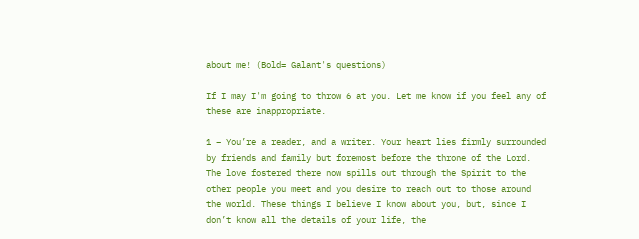about me! (Bold= Galant's questions)

If I may I'm going to throw 6 at you. Let me know if you feel any of these are inappropriate.

1 – You’re a reader, and a writer. Your heart lies firmly surrounded by friends and family but foremost before the throne of the Lord. The love fostered there now spills out through the Spirit to the other people you meet and you desire to reach out to those around the world. These things I believe I know about you, but, since I don’t know all the details of your life, the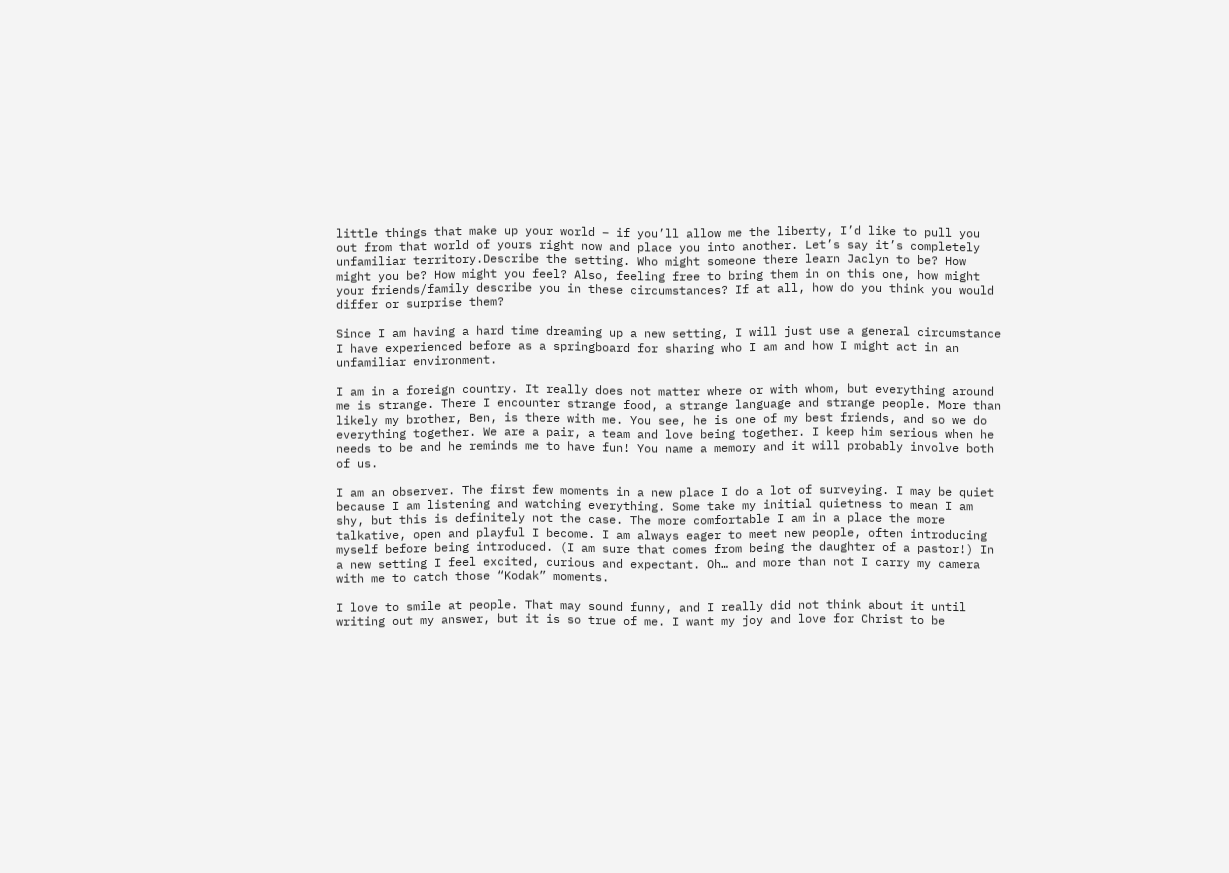little things that make up your world – if you’ll allow me the liberty, I’d like to pull you out from that world of yours right now and place you into another. Let’s say it’s completely unfamiliar territory.Describe the setting. Who might someone there learn Jaclyn to be? How might you be? How might you feel? Also, feeling free to bring them in on this one, how might your friends/family describe you in these circumstances? If at all, how do you think you would differ or surprise them?

Since I am having a hard time dreaming up a new setting, I will just use a general circumstance I have experienced before as a springboard for sharing who I am and how I might act in an unfamiliar environment.

I am in a foreign country. It really does not matter where or with whom, but everything around me is strange. There I encounter strange food, a strange language and strange people. More than likely my brother, Ben, is there with me. You see, he is one of my best friends, and so we do everything together. We are a pair, a team and love being together. I keep him serious when he needs to be and he reminds me to have fun! You name a memory and it will probably involve both of us.

I am an observer. The first few moments in a new place I do a lot of surveying. I may be quiet because I am listening and watching everything. Some take my initial quietness to mean I am shy, but this is definitely not the case. The more comfortable I am in a place the more talkative, open and playful I become. I am always eager to meet new people, often introducing myself before being introduced. (I am sure that comes from being the daughter of a pastor!) In a new setting I feel excited, curious and expectant. Oh… and more than not I carry my camera with me to catch those “Kodak” moments.

I love to smile at people. That may sound funny, and I really did not think about it until writing out my answer, but it is so true of me. I want my joy and love for Christ to be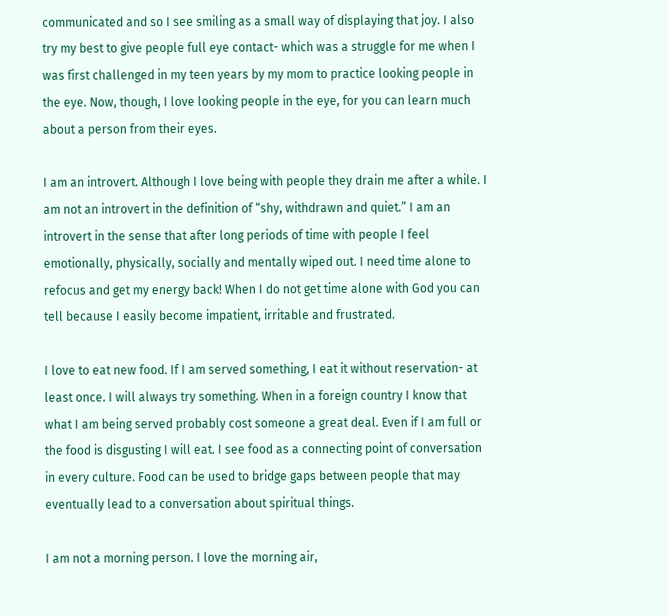communicated and so I see smiling as a small way of displaying that joy. I also try my best to give people full eye contact- which was a struggle for me when I was first challenged in my teen years by my mom to practice looking people in the eye. Now, though, I love looking people in the eye, for you can learn much about a person from their eyes.

I am an introvert. Although I love being with people they drain me after a while. I am not an introvert in the definition of “shy, withdrawn and quiet.” I am an introvert in the sense that after long periods of time with people I feel emotionally, physically, socially and mentally wiped out. I need time alone to refocus and get my energy back! When I do not get time alone with God you can tell because I easily become impatient, irritable and frustrated.

I love to eat new food. If I am served something, I eat it without reservation- at least once. I will always try something. When in a foreign country I know that what I am being served probably cost someone a great deal. Even if I am full or the food is disgusting I will eat. I see food as a connecting point of conversation in every culture. Food can be used to bridge gaps between people that may eventually lead to a conversation about spiritual things.

I am not a morning person. I love the morning air,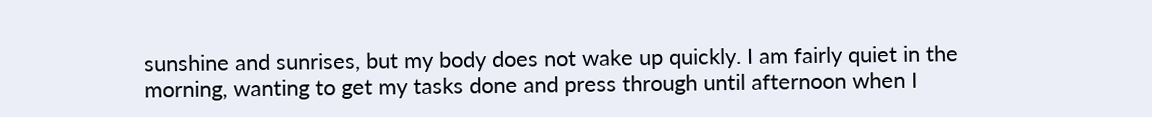sunshine and sunrises, but my body does not wake up quickly. I am fairly quiet in the morning, wanting to get my tasks done and press through until afternoon when I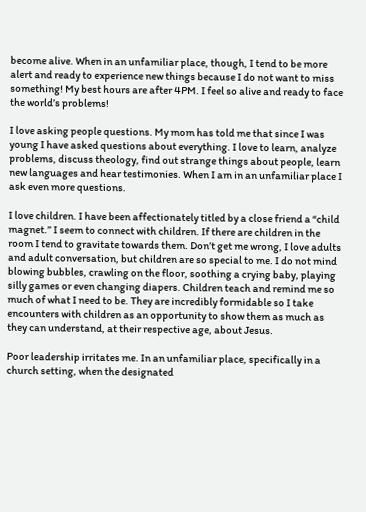become alive. When in an unfamiliar place, though, I tend to be more alert and ready to experience new things because I do not want to miss something! My best hours are after 4PM. I feel so alive and ready to face the world’s problems!

I love asking people questions. My mom has told me that since I was young I have asked questions about everything. I love to learn, analyze problems, discuss theology, find out strange things about people, learn new languages and hear testimonies. When I am in an unfamiliar place I ask even more questions.

I love children. I have been affectionately titled by a close friend a “child magnet.” I seem to connect with children. If there are children in the room I tend to gravitate towards them. Don’t get me wrong, I love adults and adult conversation, but children are so special to me. I do not mind blowing bubbles, crawling on the floor, soothing a crying baby, playing silly games or even changing diapers. Children teach and remind me so much of what I need to be. They are incredibly formidable so I take encounters with children as an opportunity to show them as much as they can understand, at their respective age, about Jesus.

Poor leadership irritates me. In an unfamiliar place, specifically in a church setting, when the designated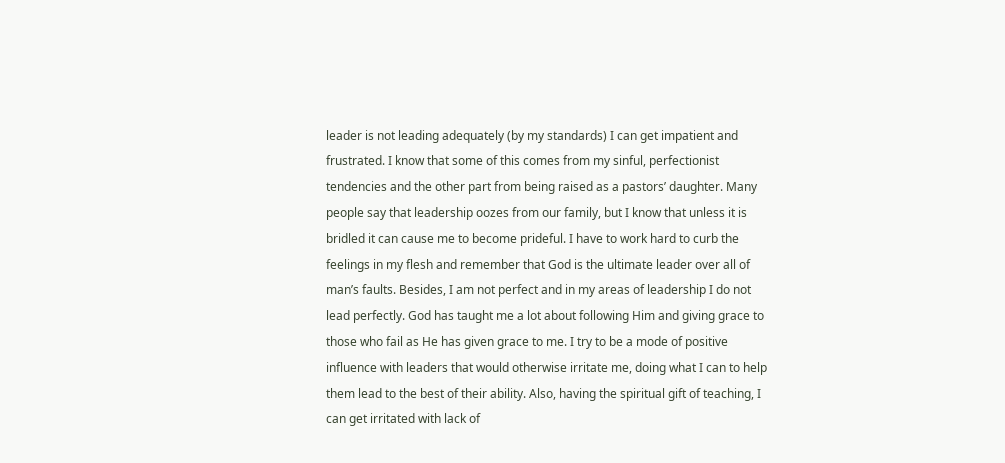leader is not leading adequately (by my standards) I can get impatient and frustrated. I know that some of this comes from my sinful, perfectionist tendencies and the other part from being raised as a pastors’ daughter. Many people say that leadership oozes from our family, but I know that unless it is bridled it can cause me to become prideful. I have to work hard to curb the feelings in my flesh and remember that God is the ultimate leader over all of man’s faults. Besides, I am not perfect and in my areas of leadership I do not lead perfectly. God has taught me a lot about following Him and giving grace to those who fail as He has given grace to me. I try to be a mode of positive influence with leaders that would otherwise irritate me, doing what I can to help them lead to the best of their ability. Also, having the spiritual gift of teaching, I can get irritated with lack of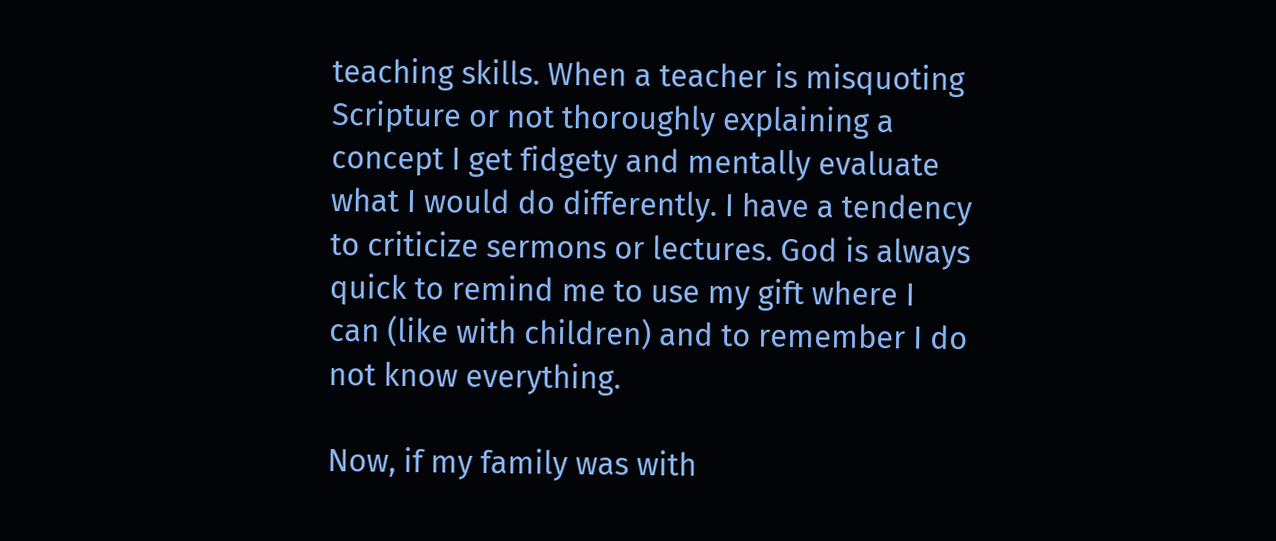teaching skills. When a teacher is misquoting Scripture or not thoroughly explaining a concept I get fidgety and mentally evaluate what I would do differently. I have a tendency to criticize sermons or lectures. God is always quick to remind me to use my gift where I can (like with children) and to remember I do not know everything.

Now, if my family was with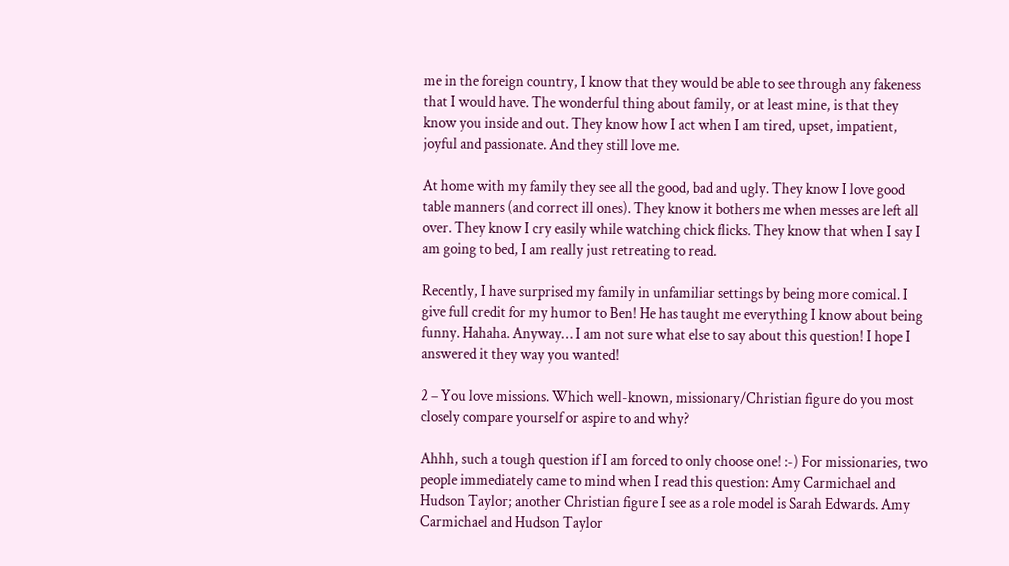me in the foreign country, I know that they would be able to see through any fakeness that I would have. The wonderful thing about family, or at least mine, is that they know you inside and out. They know how I act when I am tired, upset, impatient, joyful and passionate. And they still love me.

At home with my family they see all the good, bad and ugly. They know I love good table manners (and correct ill ones). They know it bothers me when messes are left all over. They know I cry easily while watching chick flicks. They know that when I say I am going to bed, I am really just retreating to read.

Recently, I have surprised my family in unfamiliar settings by being more comical. I give full credit for my humor to Ben! He has taught me everything I know about being funny. Hahaha. Anyway… I am not sure what else to say about this question! I hope I answered it they way you wanted!

2 – You love missions. Which well-known, missionary/Christian figure do you most closely compare yourself or aspire to and why?

Ahhh, such a tough question if I am forced to only choose one! :-) For missionaries, two people immediately came to mind when I read this question: Amy Carmichael and Hudson Taylor; another Christian figure I see as a role model is Sarah Edwards. Amy Carmichael and Hudson Taylor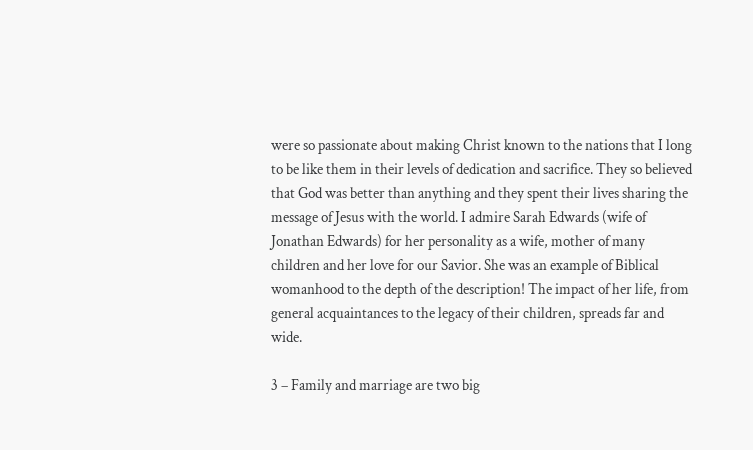were so passionate about making Christ known to the nations that I long to be like them in their levels of dedication and sacrifice. They so believed that God was better than anything and they spent their lives sharing the message of Jesus with the world. I admire Sarah Edwards (wife of Jonathan Edwards) for her personality as a wife, mother of many children and her love for our Savior. She was an example of Biblical womanhood to the depth of the description! The impact of her life, from general acquaintances to the legacy of their children, spreads far and wide.

3 – Family and marriage are two big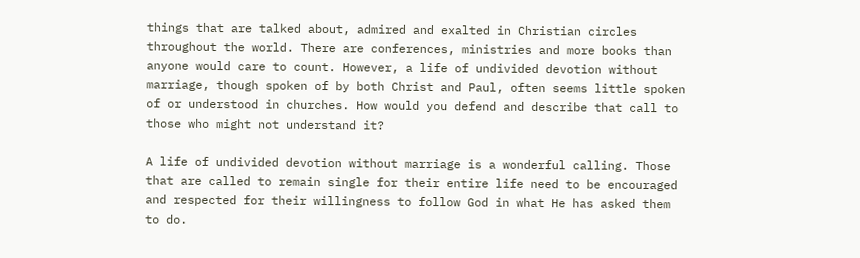things that are talked about, admired and exalted in Christian circles throughout the world. There are conferences, ministries and more books than anyone would care to count. However, a life of undivided devotion without marriage, though spoken of by both Christ and Paul, often seems little spoken of or understood in churches. How would you defend and describe that call to those who might not understand it?

A life of undivided devotion without marriage is a wonderful calling. Those that are called to remain single for their entire life need to be encouraged and respected for their willingness to follow God in what He has asked them to do.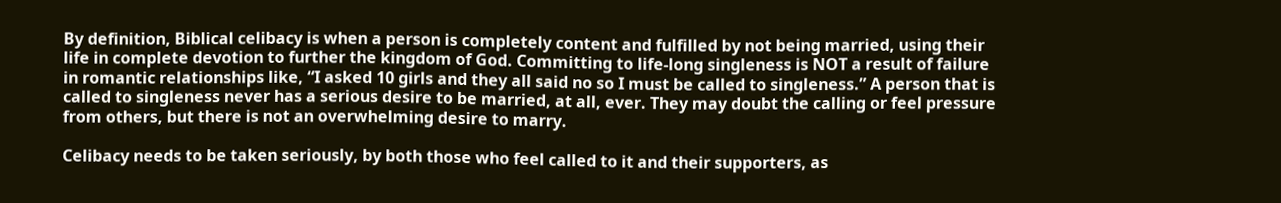By definition, Biblical celibacy is when a person is completely content and fulfilled by not being married, using their life in complete devotion to further the kingdom of God. Committing to life-long singleness is NOT a result of failure in romantic relationships like, “I asked 10 girls and they all said no so I must be called to singleness.” A person that is called to singleness never has a serious desire to be married, at all, ever. They may doubt the calling or feel pressure from others, but there is not an overwhelming desire to marry.

Celibacy needs to be taken seriously, by both those who feel called to it and their supporters, as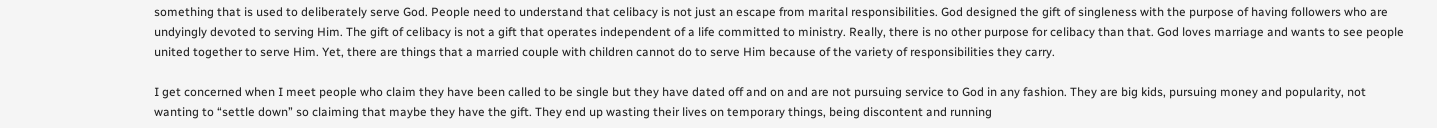something that is used to deliberately serve God. People need to understand that celibacy is not just an escape from marital responsibilities. God designed the gift of singleness with the purpose of having followers who are undyingly devoted to serving Him. The gift of celibacy is not a gift that operates independent of a life committed to ministry. Really, there is no other purpose for celibacy than that. God loves marriage and wants to see people united together to serve Him. Yet, there are things that a married couple with children cannot do to serve Him because of the variety of responsibilities they carry.

I get concerned when I meet people who claim they have been called to be single but they have dated off and on and are not pursuing service to God in any fashion. They are big kids, pursuing money and popularity, not wanting to “settle down” so claiming that maybe they have the gift. They end up wasting their lives on temporary things, being discontent and running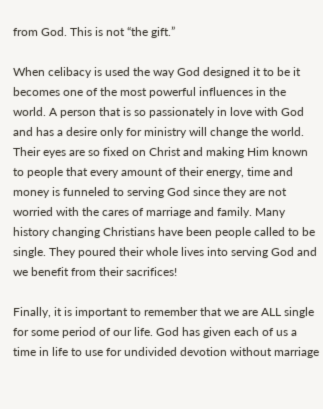from God. This is not “the gift.”

When celibacy is used the way God designed it to be it becomes one of the most powerful influences in the world. A person that is so passionately in love with God and has a desire only for ministry will change the world. Their eyes are so fixed on Christ and making Him known to people that every amount of their energy, time and money is funneled to serving God since they are not worried with the cares of marriage and family. Many history changing Christians have been people called to be single. They poured their whole lives into serving God and we benefit from their sacrifices!

Finally, it is important to remember that we are ALL single for some period of our life. God has given each of us a time in life to use for undivided devotion without marriage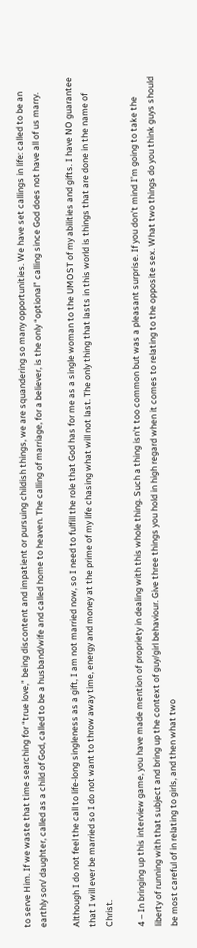to serve Him. If we waste that time searching for “true love,” being discontent and impatient or pursuing childish things, we are squandering so many opportunities. We have set callings in life: called to be an earthly son/ daughter, called as a child of God, called to be a husband/wife and called home to heaven. The calling of marriage, for a believer, is the only “optional” calling since God does not have all of us marry.

Although I do not feel the call to life-long singleness as a gift, I am not married now, so I need to fulfill the role that God has for me as a single woman to the UMOST of my abilities and gifts. I have NO guarantee that I will ever be married so I do not want to throw away time, energy and money at the prime of my life chasing what will not last. The only thing that lasts in this world is things that are done in the name of Christ.

4 – In bringing up this interview game, you have made mention of propriety in dealing with this whole thing. Such a thing isn’t too common but was a pleasant surprise. If you don’t mind I’m going to take the liberty of running with that subject and bring up the context of guy/girl behaviour. Give three things you hold in high regard when it comes to relating to the opposite sex. What two things do you think guys should be most careful of in relating to girls, and then what two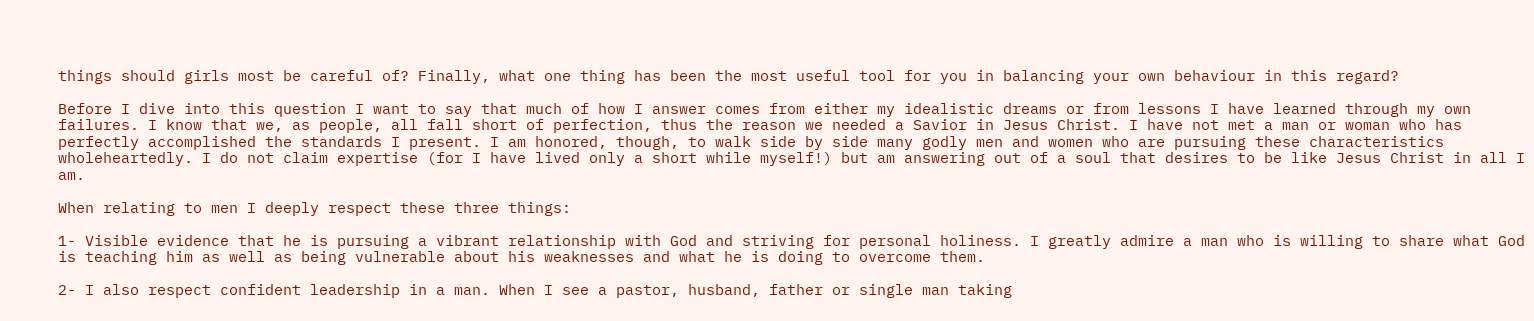things should girls most be careful of? Finally, what one thing has been the most useful tool for you in balancing your own behaviour in this regard?

Before I dive into this question I want to say that much of how I answer comes from either my idealistic dreams or from lessons I have learned through my own failures. I know that we, as people, all fall short of perfection, thus the reason we needed a Savior in Jesus Christ. I have not met a man or woman who has perfectly accomplished the standards I present. I am honored, though, to walk side by side many godly men and women who are pursuing these characteristics wholeheartedly. I do not claim expertise (for I have lived only a short while myself!) but am answering out of a soul that desires to be like Jesus Christ in all I am.

When relating to men I deeply respect these three things:

1- Visible evidence that he is pursuing a vibrant relationship with God and striving for personal holiness. I greatly admire a man who is willing to share what God is teaching him as well as being vulnerable about his weaknesses and what he is doing to overcome them.

2- I also respect confident leadership in a man. When I see a pastor, husband, father or single man taking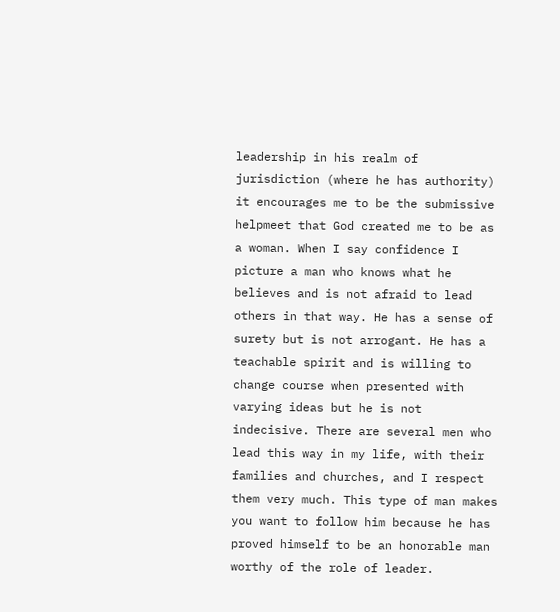leadership in his realm of jurisdiction (where he has authority) it encourages me to be the submissive helpmeet that God created me to be as a woman. When I say confidence I picture a man who knows what he believes and is not afraid to lead others in that way. He has a sense of surety but is not arrogant. He has a teachable spirit and is willing to change course when presented with varying ideas but he is not indecisive. There are several men who lead this way in my life, with their families and churches, and I respect them very much. This type of man makes you want to follow him because he has proved himself to be an honorable man worthy of the role of leader.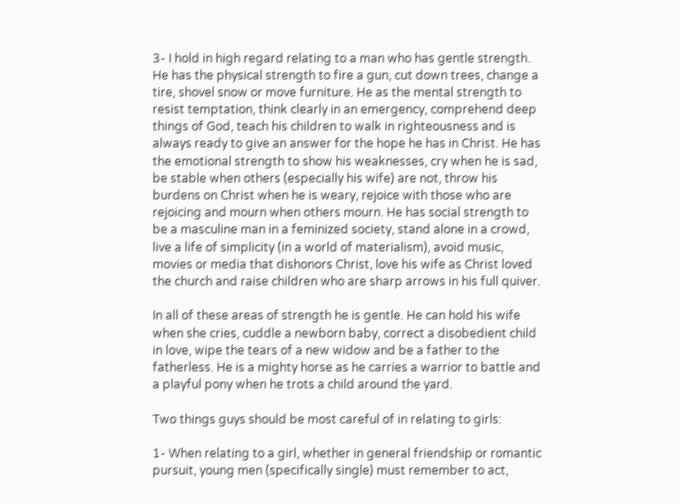3- I hold in high regard relating to a man who has gentle strength. He has the physical strength to fire a gun, cut down trees, change a tire, shovel snow or move furniture. He as the mental strength to resist temptation, think clearly in an emergency, comprehend deep things of God, teach his children to walk in righteousness and is always ready to give an answer for the hope he has in Christ. He has the emotional strength to show his weaknesses, cry when he is sad, be stable when others (especially his wife) are not, throw his burdens on Christ when he is weary, rejoice with those who are rejoicing and mourn when others mourn. He has social strength to be a masculine man in a feminized society, stand alone in a crowd, live a life of simplicity (in a world of materialism), avoid music, movies or media that dishonors Christ, love his wife as Christ loved the church and raise children who are sharp arrows in his full quiver.

In all of these areas of strength he is gentle. He can hold his wife when she cries, cuddle a newborn baby, correct a disobedient child in love, wipe the tears of a new widow and be a father to the fatherless. He is a mighty horse as he carries a warrior to battle and a playful pony when he trots a child around the yard.

Two things guys should be most careful of in relating to girls:

1- When relating to a girl, whether in general friendship or romantic pursuit, young men (specifically single) must remember to act,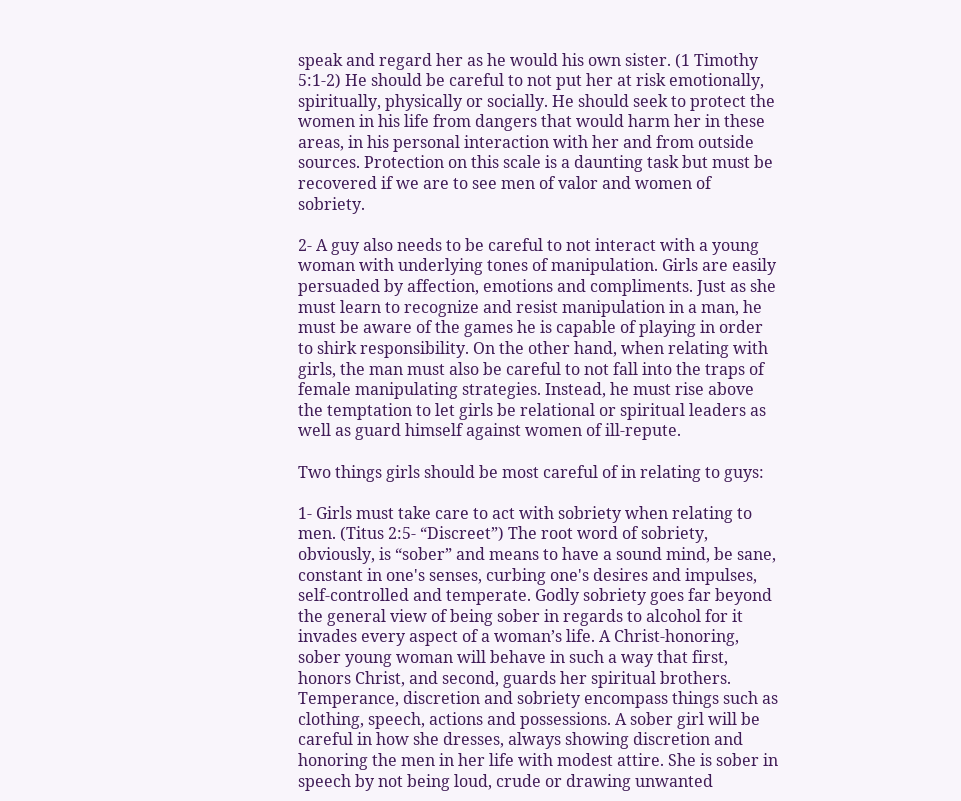speak and regard her as he would his own sister. (1 Timothy 5:1-2) He should be careful to not put her at risk emotionally, spiritually, physically or socially. He should seek to protect the women in his life from dangers that would harm her in these areas, in his personal interaction with her and from outside sources. Protection on this scale is a daunting task but must be recovered if we are to see men of valor and women of sobriety.

2- A guy also needs to be careful to not interact with a young woman with underlying tones of manipulation. Girls are easily persuaded by affection, emotions and compliments. Just as she must learn to recognize and resist manipulation in a man, he must be aware of the games he is capable of playing in order to shirk responsibility. On the other hand, when relating with girls, the man must also be careful to not fall into the traps of female manipulating strategies. Instead, he must rise above the temptation to let girls be relational or spiritual leaders as well as guard himself against women of ill-repute.

Two things girls should be most careful of in relating to guys:

1- Girls must take care to act with sobriety when relating to men. (Titus 2:5- “Discreet”) The root word of sobriety, obviously, is “sober” and means to have a sound mind, be sane, constant in one's senses, curbing one's desires and impulses, self-controlled and temperate. Godly sobriety goes far beyond the general view of being sober in regards to alcohol for it invades every aspect of a woman’s life. A Christ-honoring, sober young woman will behave in such a way that first, honors Christ, and second, guards her spiritual brothers. Temperance, discretion and sobriety encompass things such as clothing, speech, actions and possessions. A sober girl will be careful in how she dresses, always showing discretion and honoring the men in her life with modest attire. She is sober in speech by not being loud, crude or drawing unwanted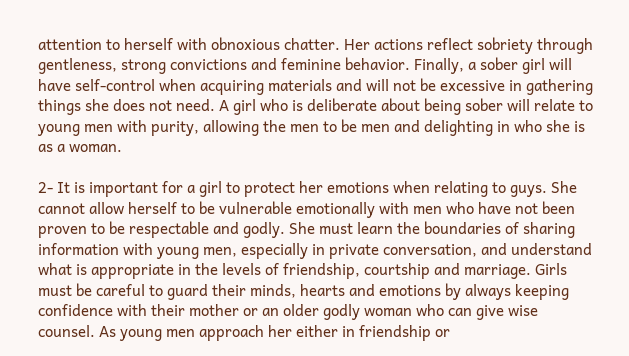attention to herself with obnoxious chatter. Her actions reflect sobriety through gentleness, strong convictions and feminine behavior. Finally, a sober girl will have self-control when acquiring materials and will not be excessive in gathering things she does not need. A girl who is deliberate about being sober will relate to young men with purity, allowing the men to be men and delighting in who she is as a woman.

2- It is important for a girl to protect her emotions when relating to guys. She cannot allow herself to be vulnerable emotionally with men who have not been proven to be respectable and godly. She must learn the boundaries of sharing information with young men, especially in private conversation, and understand what is appropriate in the levels of friendship, courtship and marriage. Girls must be careful to guard their minds, hearts and emotions by always keeping confidence with their mother or an older godly woman who can give wise counsel. As young men approach her either in friendship or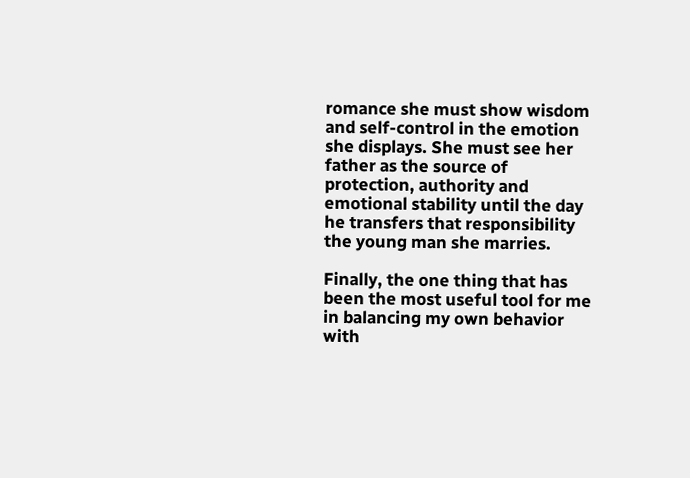romance she must show wisdom and self-control in the emotion she displays. She must see her father as the source of protection, authority and emotional stability until the day he transfers that responsibility the young man she marries.

Finally, the one thing that has been the most useful tool for me in balancing my own behavior with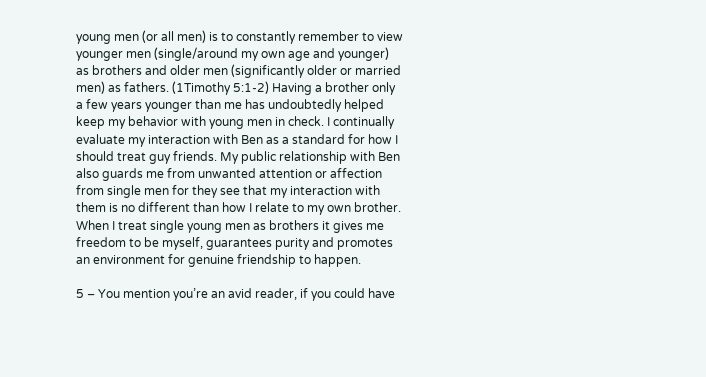young men (or all men) is to constantly remember to view younger men (single/around my own age and younger) as brothers and older men (significantly older or married men) as fathers. (1Timothy 5:1-2) Having a brother only a few years younger than me has undoubtedly helped keep my behavior with young men in check. I continually evaluate my interaction with Ben as a standard for how I should treat guy friends. My public relationship with Ben also guards me from unwanted attention or affection from single men for they see that my interaction with them is no different than how I relate to my own brother. When I treat single young men as brothers it gives me freedom to be myself, guarantees purity and promotes an environment for genuine friendship to happen.

5 – You mention you’re an avid reader, if you could have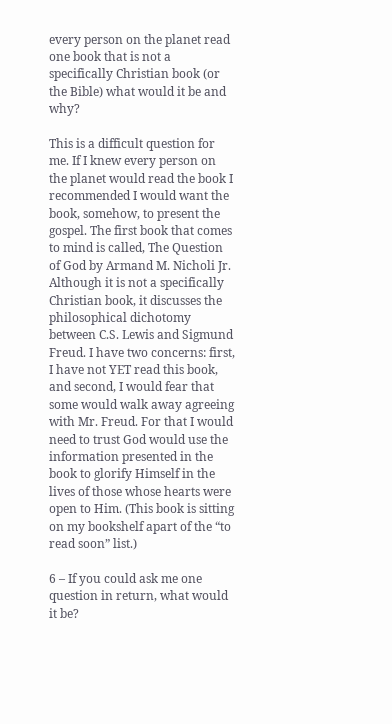every person on the planet read one book that is not a specifically Christian book (or the Bible) what would it be and why?

This is a difficult question for me. If I knew every person on the planet would read the book I recommended I would want the book, somehow, to present the gospel. The first book that comes to mind is called, The Question of God by Armand M. Nicholi Jr. Although it is not a specifically Christian book, it discusses the philosophical dichotomy between C.S. Lewis and Sigmund Freud. I have two concerns: first, I have not YET read this book, and second, I would fear that some would walk away agreeing with Mr. Freud. For that I would need to trust God would use the information presented in the book to glorify Himself in the lives of those whose hearts were open to Him. (This book is sitting on my bookshelf apart of the “to read soon” list.)

6 – If you could ask me one question in return, what would it be?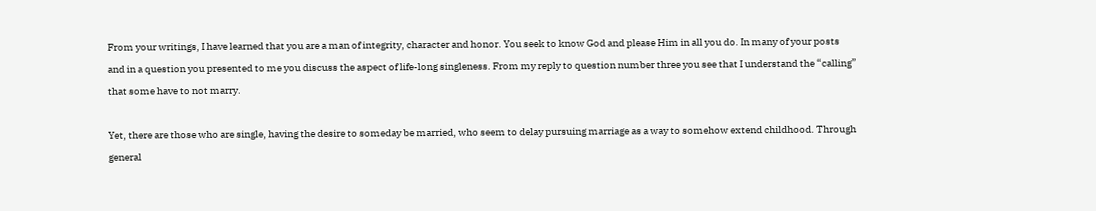From your writings, I have learned that you are a man of integrity, character and honor. You seek to know God and please Him in all you do. In many of your posts and in a question you presented to me you discuss the aspect of life-long singleness. From my reply to question number three you see that I understand the “calling” that some have to not marry.

Yet, there are those who are single, having the desire to someday be married, who seem to delay pursuing marriage as a way to somehow extend childhood. Through general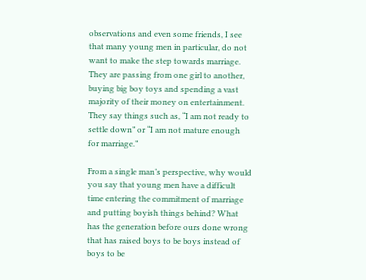observations and even some friends, I see that many young men in particular, do not want to make the step towards marriage. They are passing from one girl to another, buying big boy toys and spending a vast majority of their money on entertainment. They say things such as, “I am not ready to settle down” or “I am not mature enough for marriage.”

From a single man’s perspective, why would you say that young men have a difficult time entering the commitment of marriage and putting boyish things behind? What has the generation before ours done wrong that has raised boys to be boys instead of boys to be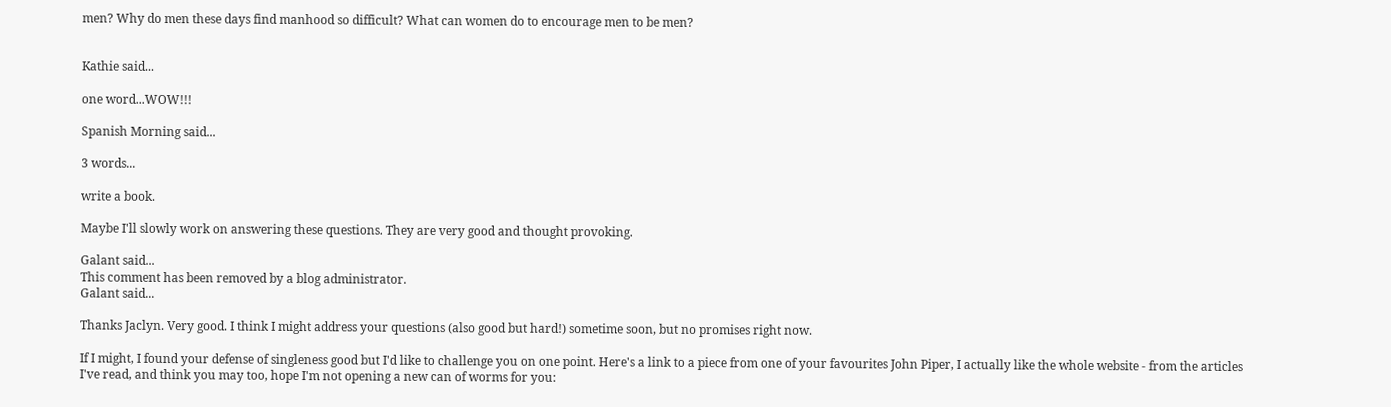men? Why do men these days find manhood so difficult? What can women do to encourage men to be men?


Kathie said...

one word...WOW!!!

Spanish Morning said...

3 words...

write a book.

Maybe I'll slowly work on answering these questions. They are very good and thought provoking.

Galant said...
This comment has been removed by a blog administrator.
Galant said...

Thanks Jaclyn. Very good. I think I might address your questions (also good but hard!) sometime soon, but no promises right now.

If I might, I found your defense of singleness good but I'd like to challenge you on one point. Here's a link to a piece from one of your favourites John Piper, I actually like the whole website - from the articles I've read, and think you may too, hope I'm not opening a new can of worms for you: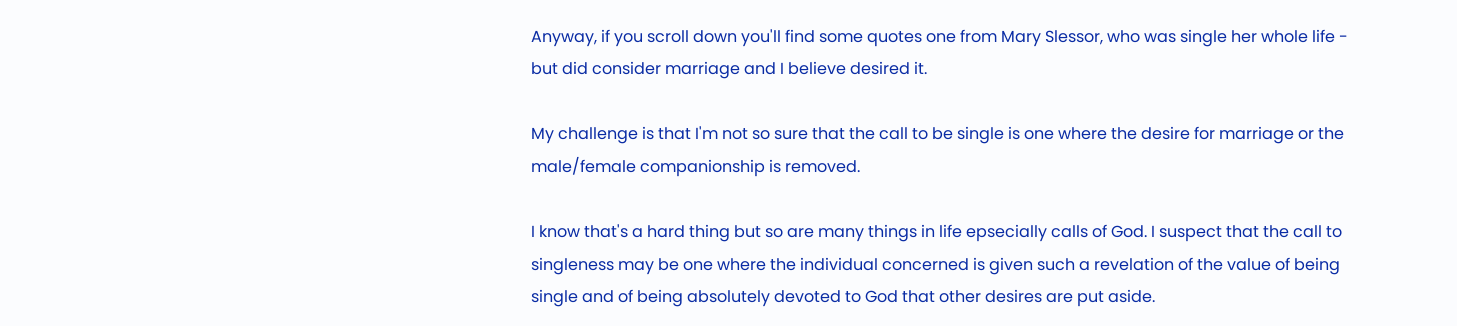Anyway, if you scroll down you'll find some quotes one from Mary Slessor, who was single her whole life - but did consider marriage and I believe desired it.

My challenge is that I'm not so sure that the call to be single is one where the desire for marriage or the male/female companionship is removed.

I know that's a hard thing but so are many things in life epsecially calls of God. I suspect that the call to singleness may be one where the individual concerned is given such a revelation of the value of being single and of being absolutely devoted to God that other desires are put aside.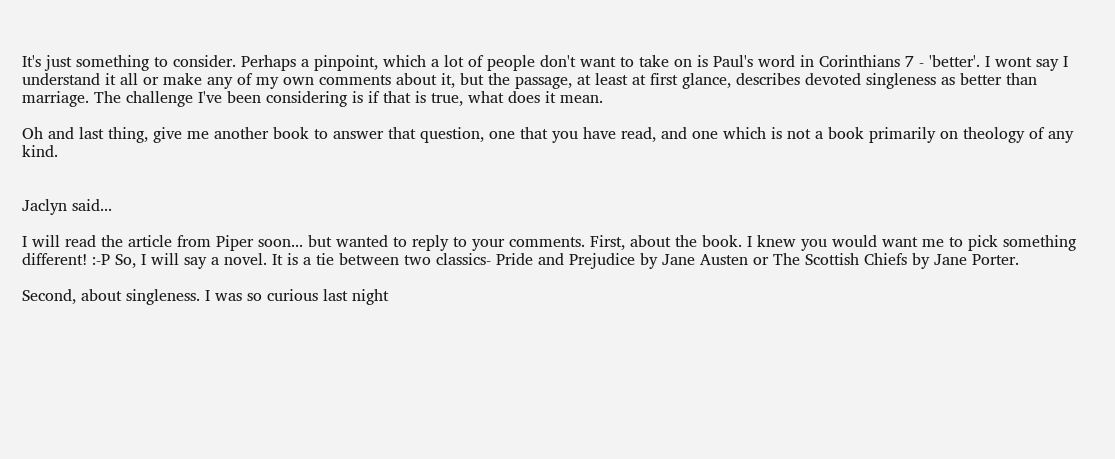It's just something to consider. Perhaps a pinpoint, which a lot of people don't want to take on is Paul's word in Corinthians 7 - 'better'. I wont say I understand it all or make any of my own comments about it, but the passage, at least at first glance, describes devoted singleness as better than marriage. The challenge I've been considering is if that is true, what does it mean.

Oh and last thing, give me another book to answer that question, one that you have read, and one which is not a book primarily on theology of any kind.


Jaclyn said...

I will read the article from Piper soon... but wanted to reply to your comments. First, about the book. I knew you would want me to pick something different! :-P So, I will say a novel. It is a tie between two classics- Pride and Prejudice by Jane Austen or The Scottish Chiefs by Jane Porter.

Second, about singleness. I was so curious last night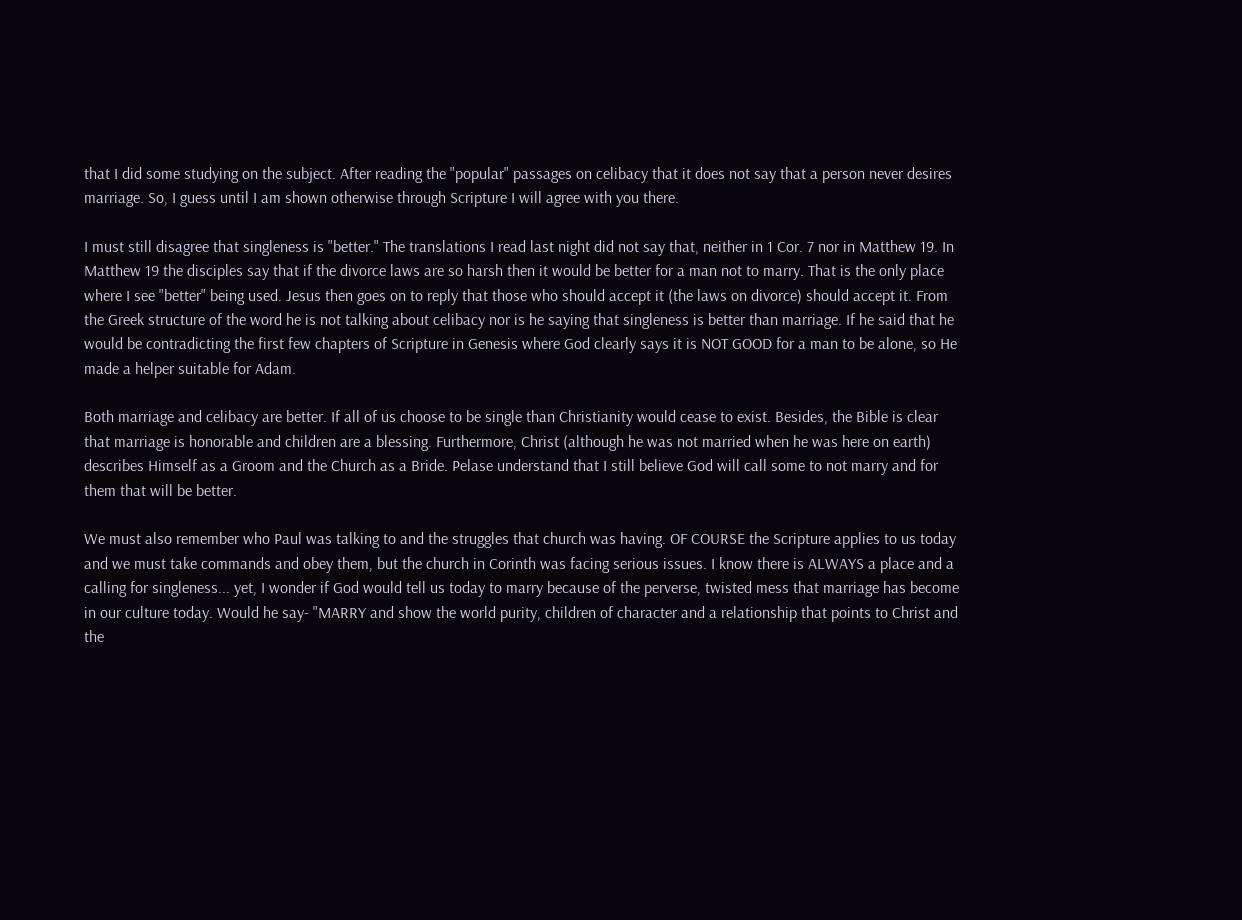that I did some studying on the subject. After reading the "popular" passages on celibacy that it does not say that a person never desires marriage. So, I guess until I am shown otherwise through Scripture I will agree with you there.

I must still disagree that singleness is "better." The translations I read last night did not say that, neither in 1 Cor. 7 nor in Matthew 19. In Matthew 19 the disciples say that if the divorce laws are so harsh then it would be better for a man not to marry. That is the only place where I see "better" being used. Jesus then goes on to reply that those who should accept it (the laws on divorce) should accept it. From the Greek structure of the word he is not talking about celibacy nor is he saying that singleness is better than marriage. If he said that he would be contradicting the first few chapters of Scripture in Genesis where God clearly says it is NOT GOOD for a man to be alone, so He made a helper suitable for Adam.

Both marriage and celibacy are better. If all of us choose to be single than Christianity would cease to exist. Besides, the Bible is clear that marriage is honorable and children are a blessing. Furthermore, Christ (although he was not married when he was here on earth) describes Himself as a Groom and the Church as a Bride. Pelase understand that I still believe God will call some to not marry and for them that will be better.

We must also remember who Paul was talking to and the struggles that church was having. OF COURSE the Scripture applies to us today and we must take commands and obey them, but the church in Corinth was facing serious issues. I know there is ALWAYS a place and a calling for singleness... yet, I wonder if God would tell us today to marry because of the perverse, twisted mess that marriage has become in our culture today. Would he say- "MARRY and show the world purity, children of character and a relationship that points to Christ and the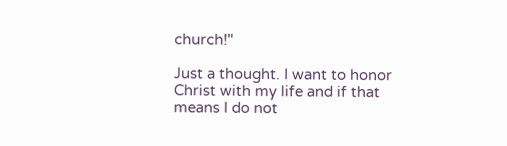church!"

Just a thought. I want to honor Christ with my life and if that means I do not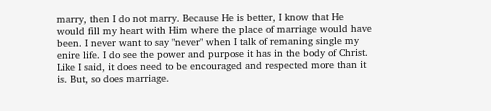marry, then I do not marry. Because He is better, I know that He would fill my heart with Him where the place of marriage would have been. I never want to say "never" when I talk of remaning single my enire life. I do see the power and purpose it has in the body of Christ. Like I said, it does need to be encouraged and respected more than it is. But, so does marriage.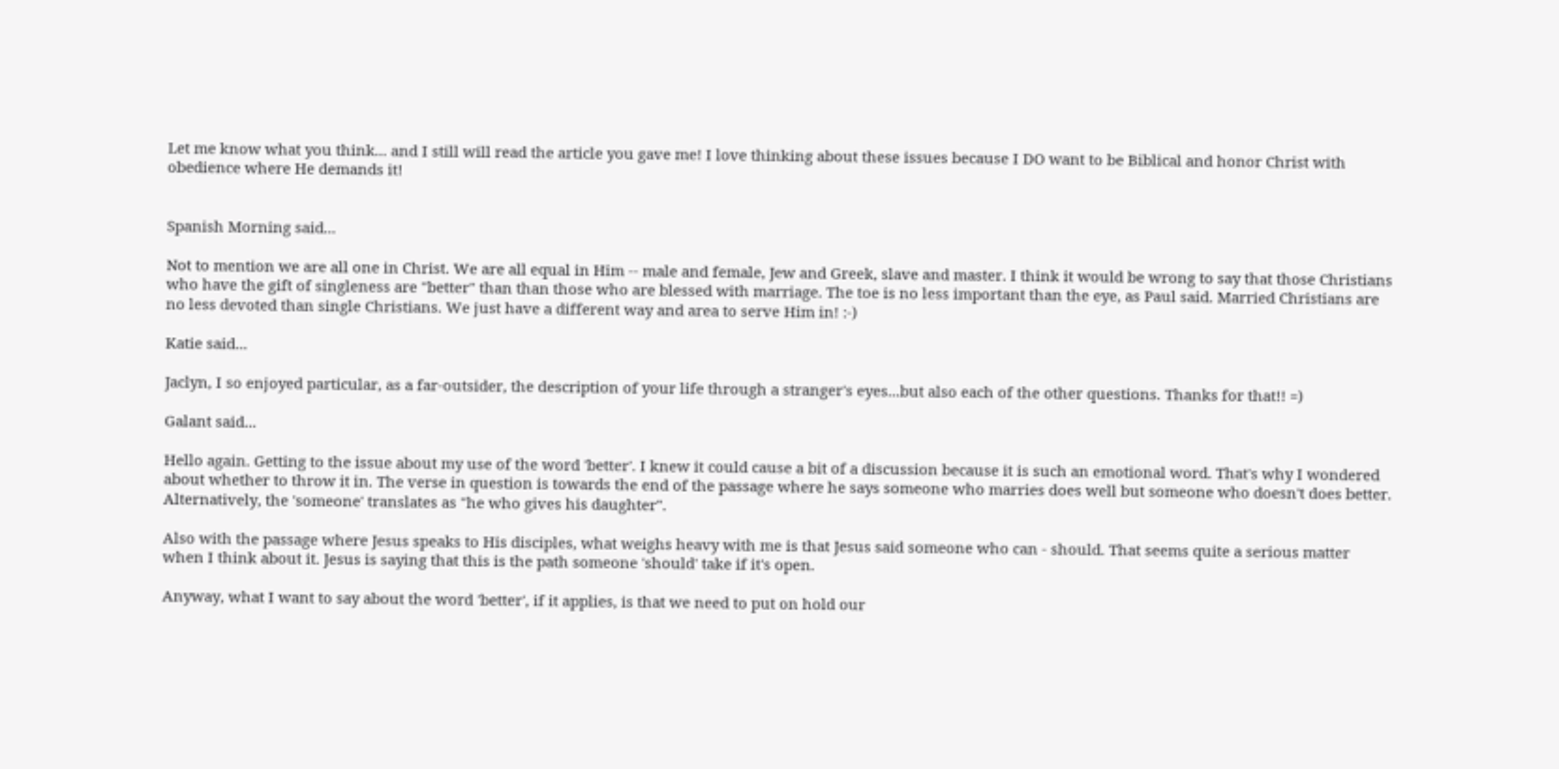Let me know what you think... and I still will read the article you gave me! I love thinking about these issues because I DO want to be Biblical and honor Christ with obedience where He demands it!


Spanish Morning said...

Not to mention we are all one in Christ. We are all equal in Him -- male and female, Jew and Greek, slave and master. I think it would be wrong to say that those Christians who have the gift of singleness are "better" than than those who are blessed with marriage. The toe is no less important than the eye, as Paul said. Married Christians are no less devoted than single Christians. We just have a different way and area to serve Him in! :-)

Katie said...

Jaclyn, I so enjoyed particular, as a far-outsider, the description of your life through a stranger's eyes...but also each of the other questions. Thanks for that!! =)

Galant said...

Hello again. Getting to the issue about my use of the word 'better'. I knew it could cause a bit of a discussion because it is such an emotional word. That's why I wondered about whether to throw it in. The verse in question is towards the end of the passage where he says someone who marries does well but someone who doesn't does better. Alternatively, the 'someone' translates as "he who gives his daughter".

Also with the passage where Jesus speaks to His disciples, what weighs heavy with me is that Jesus said someone who can - should. That seems quite a serious matter when I think about it. Jesus is saying that this is the path someone 'should' take if it's open.

Anyway, what I want to say about the word 'better', if it applies, is that we need to put on hold our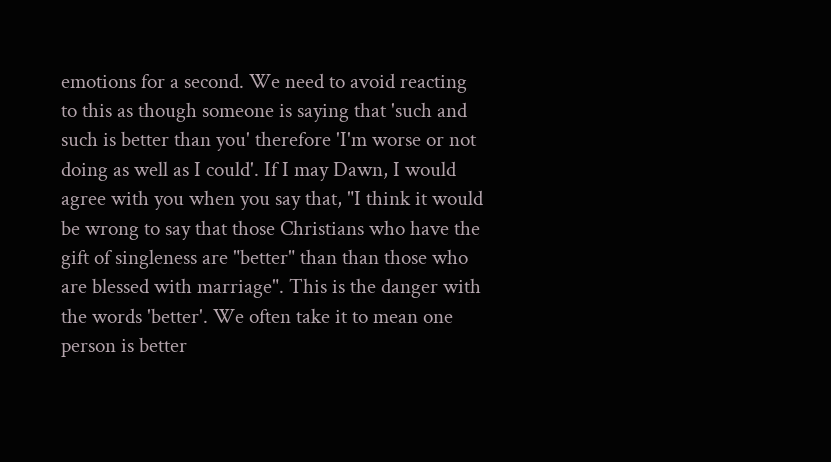emotions for a second. We need to avoid reacting to this as though someone is saying that 'such and such is better than you' therefore 'I'm worse or not doing as well as I could'. If I may Dawn, I would agree with you when you say that, "I think it would be wrong to say that those Christians who have the gift of singleness are "better" than than those who are blessed with marriage". This is the danger with the words 'better'. We often take it to mean one person is better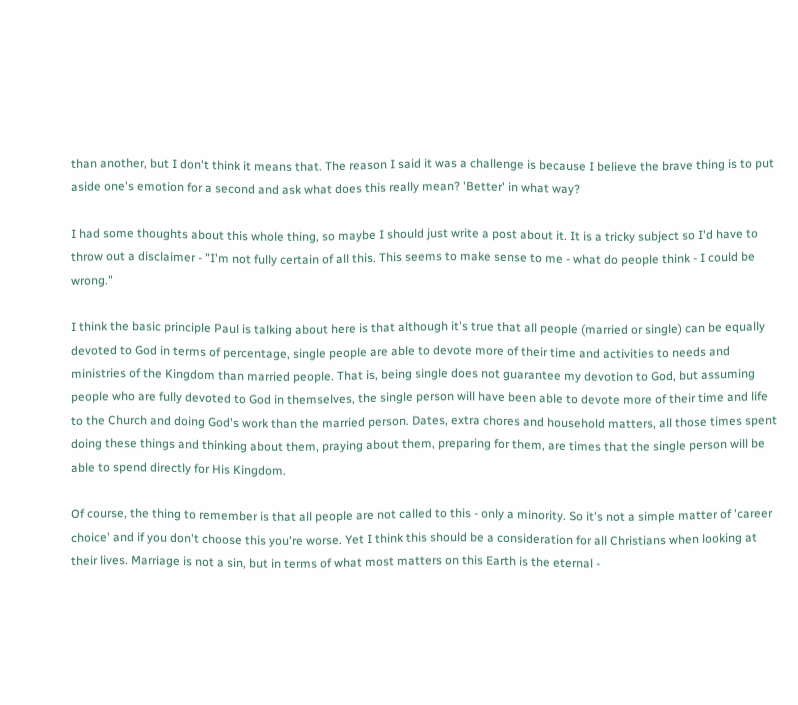than another, but I don't think it means that. The reason I said it was a challenge is because I believe the brave thing is to put aside one's emotion for a second and ask what does this really mean? 'Better' in what way?

I had some thoughts about this whole thing, so maybe I should just write a post about it. It is a tricky subject so I'd have to throw out a disclaimer - "I'm not fully certain of all this. This seems to make sense to me - what do people think - I could be wrong."

I think the basic principle Paul is talking about here is that although it's true that all people (married or single) can be equally devoted to God in terms of percentage, single people are able to devote more of their time and activities to needs and ministries of the Kingdom than married people. That is, being single does not guarantee my devotion to God, but assuming people who are fully devoted to God in themselves, the single person will have been able to devote more of their time and life to the Church and doing God's work than the married person. Dates, extra chores and household matters, all those times spent doing these things and thinking about them, praying about them, preparing for them, are times that the single person will be able to spend directly for His Kingdom.

Of course, the thing to remember is that all people are not called to this - only a minority. So it's not a simple matter of 'career choice' and if you don't choose this you're worse. Yet I think this should be a consideration for all Christians when looking at their lives. Marriage is not a sin, but in terms of what most matters on this Earth is the eternal -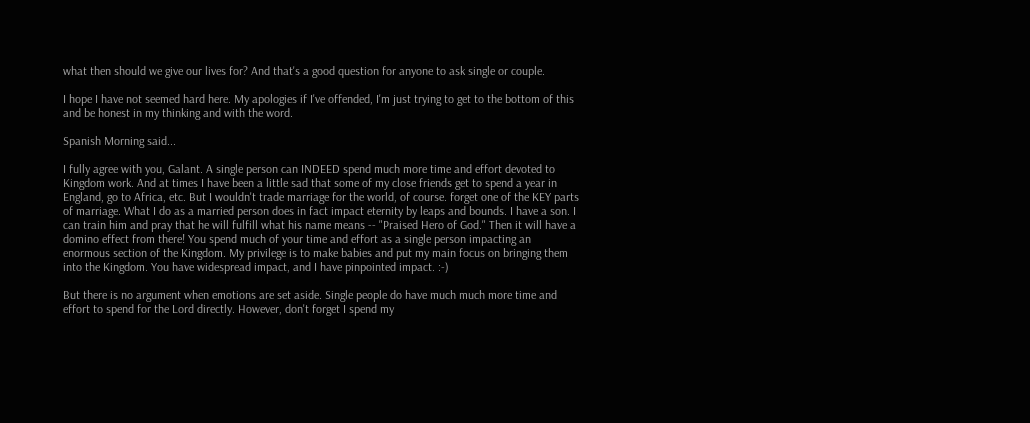what then should we give our lives for? And that's a good question for anyone to ask single or couple.

I hope I have not seemed hard here. My apologies if I've offended, I'm just trying to get to the bottom of this and be honest in my thinking and with the word.

Spanish Morning said...

I fully agree with you, Galant. A single person can INDEED spend much more time and effort devoted to Kingdom work. And at times I have been a little sad that some of my close friends get to spend a year in England, go to Africa, etc. But I wouldn't trade marriage for the world, of course. forget one of the KEY parts of marriage. What I do as a married person does in fact impact eternity by leaps and bounds. I have a son. I can train him and pray that he will fulfill what his name means -- "Praised Hero of God." Then it will have a domino effect from there! You spend much of your time and effort as a single person impacting an enormous section of the Kingdom. My privilege is to make babies and put my main focus on bringing them into the Kingdom. You have widespread impact, and I have pinpointed impact. :-)

But there is no argument when emotions are set aside. Single people do have much much more time and effort to spend for the Lord directly. However, don't forget I spend my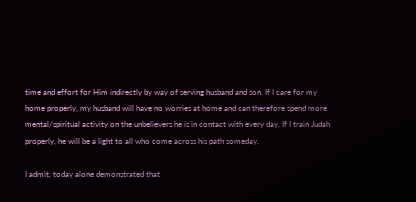time and effort for Him indirectly by way of serving husband and son. If I care for my home properly, my husband will have no worries at home and can therefore spend more mental/spiritual activity on the unbelievers he is in contact with every day. If I train Judah properly, he will be a light to all who come across his path someday.

I admit, today alone demonstrated that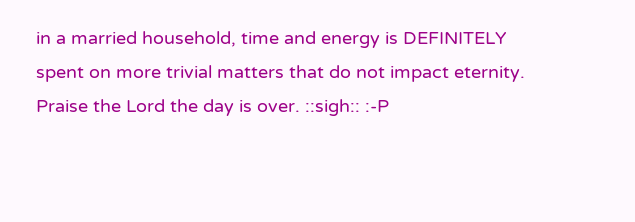in a married household, time and energy is DEFINITELY spent on more trivial matters that do not impact eternity. Praise the Lord the day is over. ::sigh:: :-P